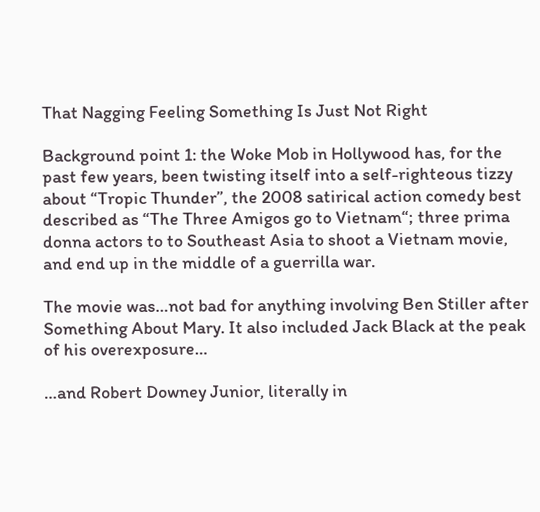That Nagging Feeling Something Is Just Not Right

Background point 1: the Woke Mob in Hollywood has, for the past few years, been twisting itself into a self-righteous tizzy about “Tropic Thunder”, the 2008 satirical action comedy best described as “The Three Amigos go to Vietnam“; three prima donna actors to to Southeast Asia to shoot a Vietnam movie, and end up in the middle of a guerrilla war.

The movie was…not bad for anything involving Ben Stiller after Something About Mary. It also included Jack Black at the peak of his overexposure…

…and Robert Downey Junior, literally in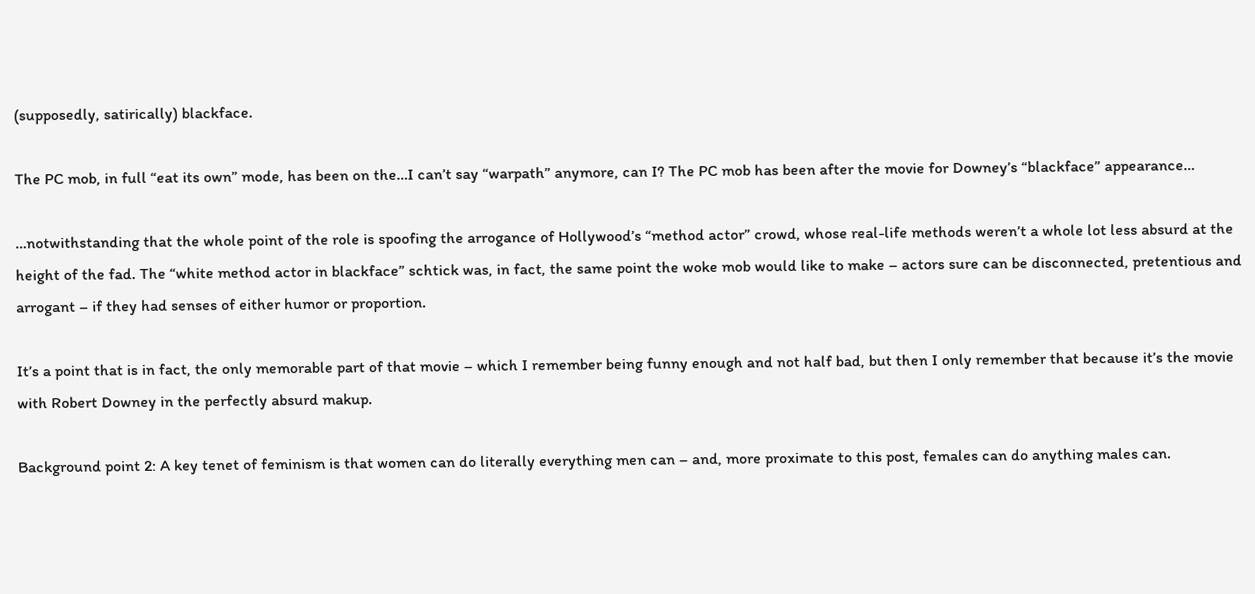(supposedly, satirically) blackface.

The PC mob, in full “eat its own” mode, has been on the…I can’t say “warpath” anymore, can I? The PC mob has been after the movie for Downey’s “blackface” appearance…

…notwithstanding that the whole point of the role is spoofing the arrogance of Hollywood’s “method actor” crowd, whose real-life methods weren’t a whole lot less absurd at the height of the fad. The “white method actor in blackface” schtick was, in fact, the same point the woke mob would like to make – actors sure can be disconnected, pretentious and arrogant – if they had senses of either humor or proportion.

It’s a point that is in fact, the only memorable part of that movie – which I remember being funny enough and not half bad, but then I only remember that because it’s the movie with Robert Downey in the perfectly absurd makup.

Background point 2: A key tenet of feminism is that women can do literally everything men can – and, more proximate to this post, females can do anything males can.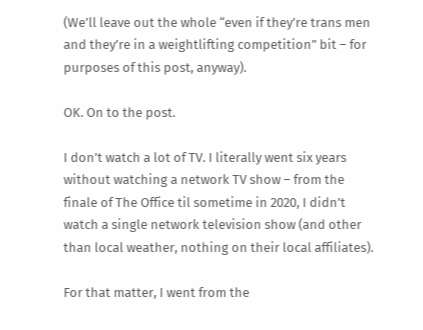(We’ll leave out the whole “even if they’re trans men and they’re in a weightlifting competition” bit – for purposes of this post, anyway).

OK. On to the post.

I don’t watch a lot of TV. I literally went six years without watching a network TV show – from the finale of The Office til sometime in 2020, I didn’t watch a single network television show (and other than local weather, nothing on their local affiliates).

For that matter, I went from the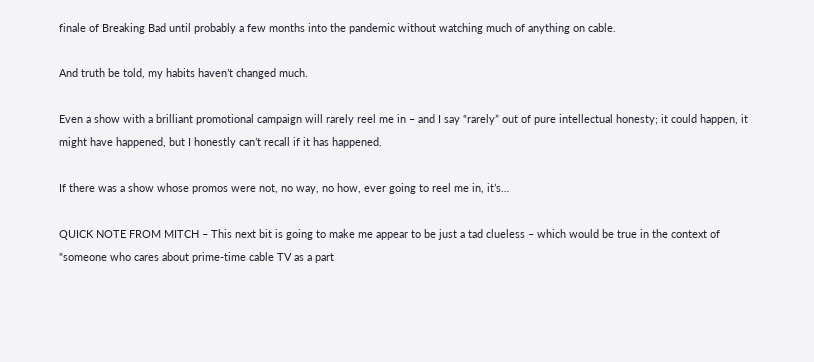finale of Breaking Bad until probably a few months into the pandemic without watching much of anything on cable.

And truth be told, my habits haven’t changed much.

Even a show with a brilliant promotional campaign will rarely reel me in – and I say “rarely” out of pure intellectual honesty; it could happen, it might have happened, but I honestly can’t recall if it has happened.

If there was a show whose promos were not, no way, no how, ever going to reel me in, it’s…

QUICK NOTE FROM MITCH – This next bit is going to make me appear to be just a tad clueless – which would be true in the context of “someone who cares about prime-time cable TV as a part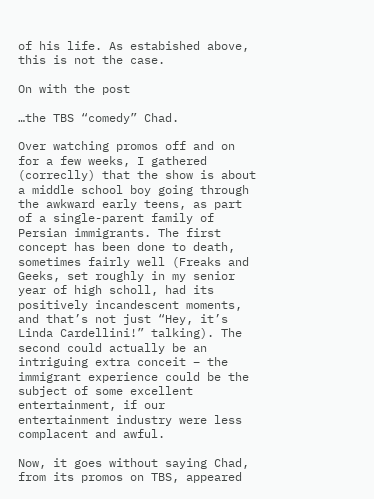of his life. As estabished above, this is not the case.

On with the post

…the TBS “comedy” Chad.

Over watching promos off and on for a few weeks, I gathered (correclly) that the show is about a middle school boy going through the awkward early teens, as part of a single-parent family of Persian immigrants. The first concept has been done to death, sometimes fairly well (Freaks and Geeks, set roughly in my senior year of high scholl, had its positively incandescent moments, and that’s not just “Hey, it’s Linda Cardellini!” talking). The second could actually be an intriguing extra conceit – the immigrant experience could be the subject of some excellent entertainment, if our entertainment industry were less complacent and awful.

Now, it goes without saying Chad, from its promos on TBS, appeared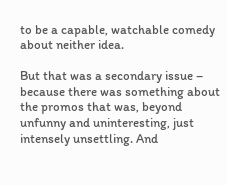to be a capable, watchable comedy about neither idea.

But that was a secondary issue – because there was something about the promos that was, beyond unfunny and uninteresting, just intensely unsettling. And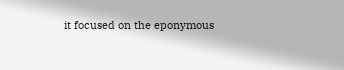it focused on the eponymous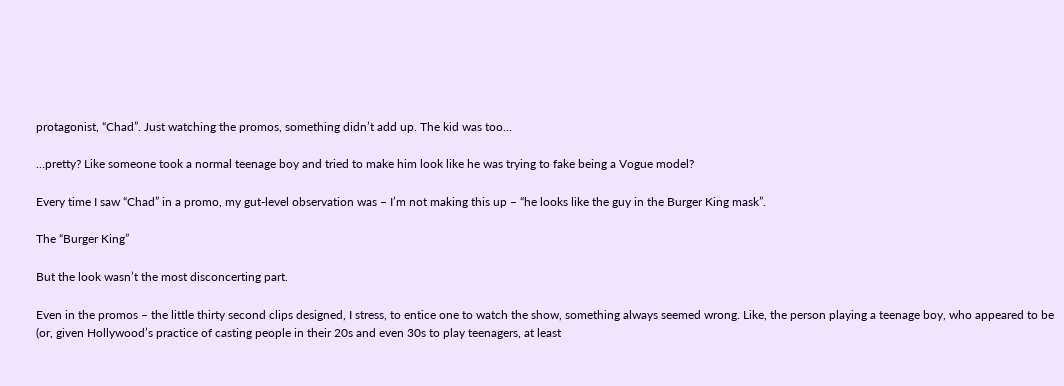protagonist, “Chad”. Just watching the promos, something didn’t add up. The kid was too…

…pretty? Like someone took a normal teenage boy and tried to make him look like he was trying to fake being a Vogue model?

Every time I saw “Chad” in a promo, my gut-level observation was – I’m not making this up – “he looks like the guy in the Burger King mask”.

The “Burger King”

But the look wasn’t the most disconcerting part.

Even in the promos – the little thirty second clips designed, I stress, to entice one to watch the show, something always seemed wrong. Like, the person playing a teenage boy, who appeared to be (or, given Hollywood’s practice of casting people in their 20s and even 30s to play teenagers, at least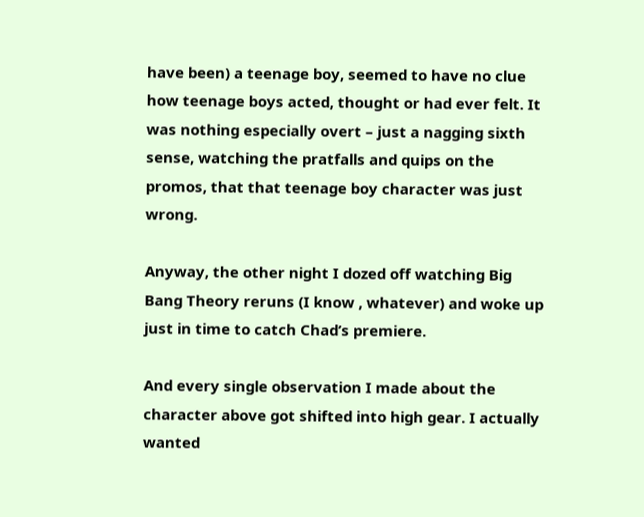have been) a teenage boy, seemed to have no clue how teenage boys acted, thought or had ever felt. It was nothing especially overt – just a nagging sixth sense, watching the pratfalls and quips on the promos, that that teenage boy character was just wrong.

Anyway, the other night I dozed off watching Big Bang Theory reruns (I know , whatever) and woke up just in time to catch Chad’s premiere.

And every single observation I made about the character above got shifted into high gear. I actually wanted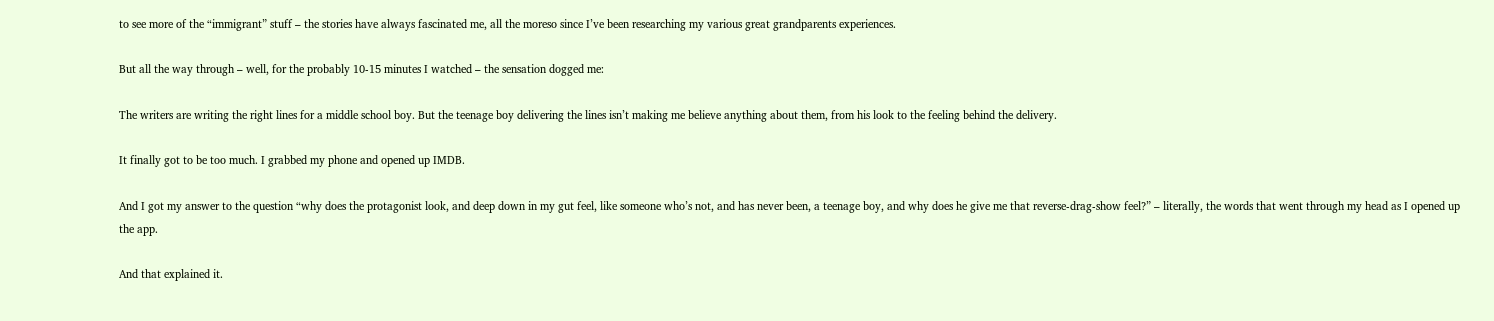to see more of the “immigrant” stuff – the stories have always fascinated me, all the moreso since I’ve been researching my various great grandparents experiences.

But all the way through – well, for the probably 10-15 minutes I watched – the sensation dogged me:

The writers are writing the right lines for a middle school boy. But the teenage boy delivering the lines isn’t making me believe anything about them, from his look to the feeling behind the delivery.

It finally got to be too much. I grabbed my phone and opened up IMDB.

And I got my answer to the question “why does the protagonist look, and deep down in my gut feel, like someone who’s not, and has never been, a teenage boy, and why does he give me that reverse-drag-show feel?” – literally, the words that went through my head as I opened up the app.

And that explained it.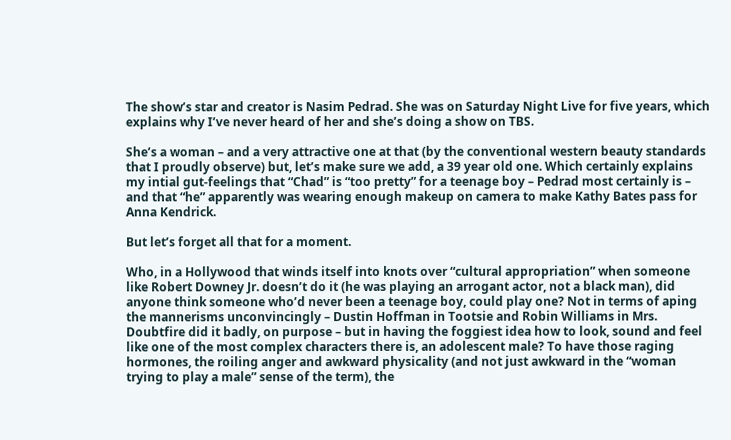The show’s star and creator is Nasim Pedrad. She was on Saturday Night Live for five years, which explains why I’ve never heard of her and she’s doing a show on TBS.

She’s a woman – and a very attractive one at that (by the conventional western beauty standards that I proudly observe) but, let’s make sure we add, a 39 year old one. Which certainly explains my intial gut-feelings that “Chad” is “too pretty” for a teenage boy – Pedrad most certainly is – and that “he” apparently was wearing enough makeup on camera to make Kathy Bates pass for Anna Kendrick.

But let’s forget all that for a moment.

Who, in a Hollywood that winds itself into knots over “cultural appropriation” when someone like Robert Downey Jr. doesn’t do it (he was playing an arrogant actor, not a black man), did anyone think someone who’d never been a teenage boy, could play one? Not in terms of aping the mannerisms unconvincingly – Dustin Hoffman in Tootsie and Robin Williams in Mrs. Doubtfire did it badly, on purpose – but in having the foggiest idea how to look, sound and feel like one of the most complex characters there is, an adolescent male? To have those raging hormones, the roiling anger and awkward physicality (and not just awkward in the “woman trying to play a male” sense of the term), the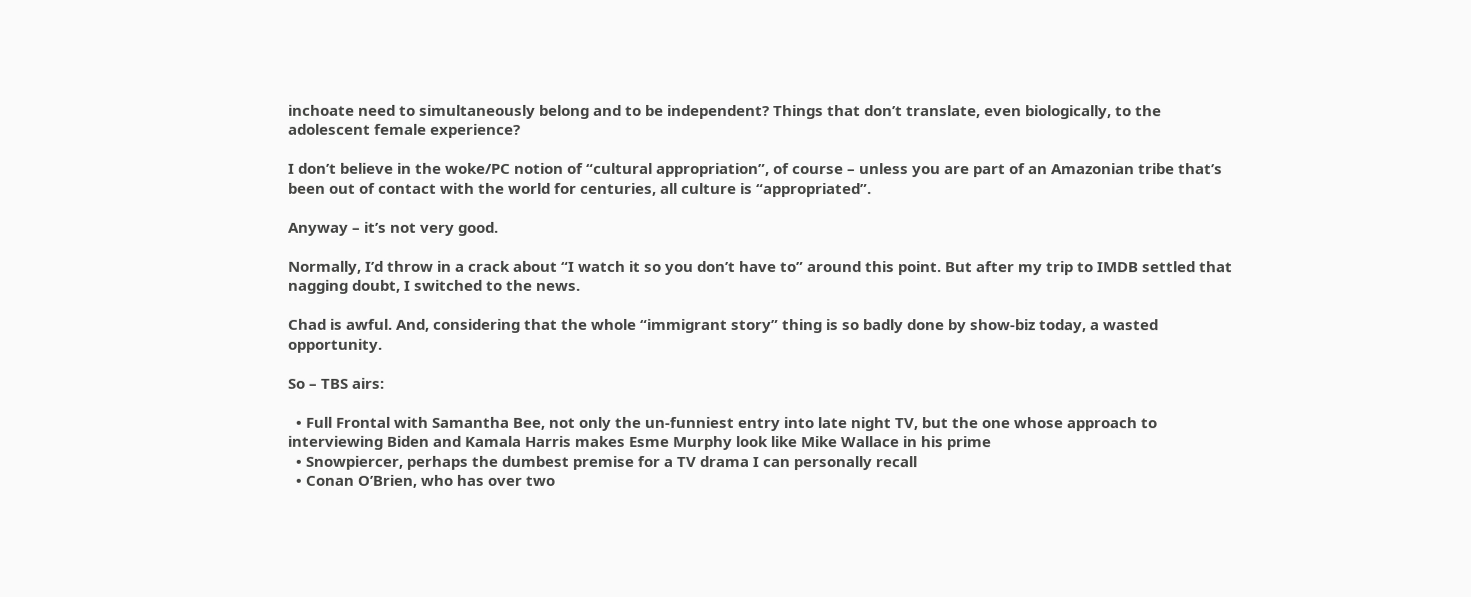inchoate need to simultaneously belong and to be independent? Things that don’t translate, even biologically, to the adolescent female experience?

I don’t believe in the woke/PC notion of “cultural appropriation”, of course – unless you are part of an Amazonian tribe that’s been out of contact with the world for centuries, all culture is “appropriated”.

Anyway – it’s not very good.

Normally, I’d throw in a crack about “I watch it so you don’t have to” around this point. But after my trip to IMDB settled that nagging doubt, I switched to the news.

Chad is awful. And, considering that the whole “immigrant story” thing is so badly done by show-biz today, a wasted opportunity.

So – TBS airs:

  • Full Frontal with Samantha Bee, not only the un-funniest entry into late night TV, but the one whose approach to interviewing Biden and Kamala Harris makes Esme Murphy look like Mike Wallace in his prime
  • Snowpiercer, perhaps the dumbest premise for a TV drama I can personally recall
  • Conan O’Brien, who has over two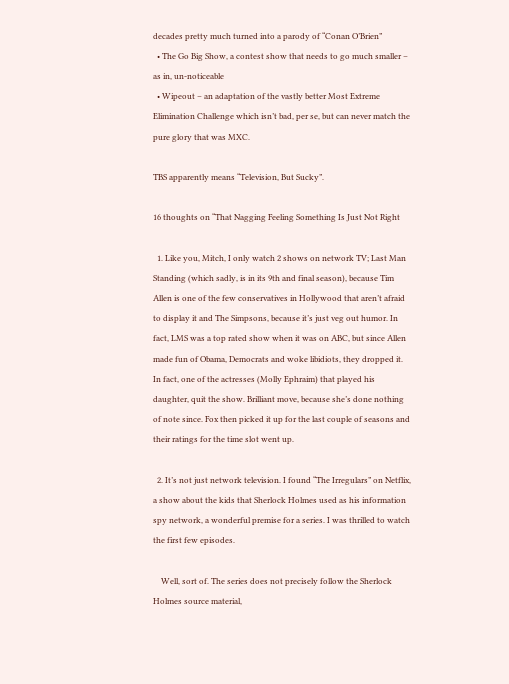decades pretty much turned into a parody of “Conan O’Brien”
  • The Go Big Show, a contest show that needs to go much smaller – as in, un-noticeable
  • Wipeout – an adaptation of the vastly better Most Extreme Elimination Challenge which isn’t bad, per se, but can never match the pure glory that was MXC.

TBS apparently means “Television, But Sucky”.

16 thoughts on “That Nagging Feeling Something Is Just Not Right

  1. Like you, Mitch, I only watch 2 shows on network TV; Last Man Standing (which sadly, is in its 9th and final season), because Tim Allen is one of the few conservatives in Hollywood that aren’t afraid to display it and The Simpsons, because it’s just veg out humor. In fact, LMS was a top rated show when it was on ABC, but since Allen made fun of Obama, Democrats and woke libidiots, they dropped it. In fact, one of the actresses (Molly Ephraim) that played his daughter, quit the show. Brilliant move, because she’s done nothing of note since. Fox then picked it up for the last couple of seasons and their ratings for the time slot went up.

  2. It’s not just network television. I found “The Irregulars” on Netflix, a show about the kids that Sherlock Holmes used as his information spy network, a wonderful premise for a series. I was thrilled to watch the first few episodes.

    Well, sort of. The series does not precisely follow the Sherlock Holmes source material,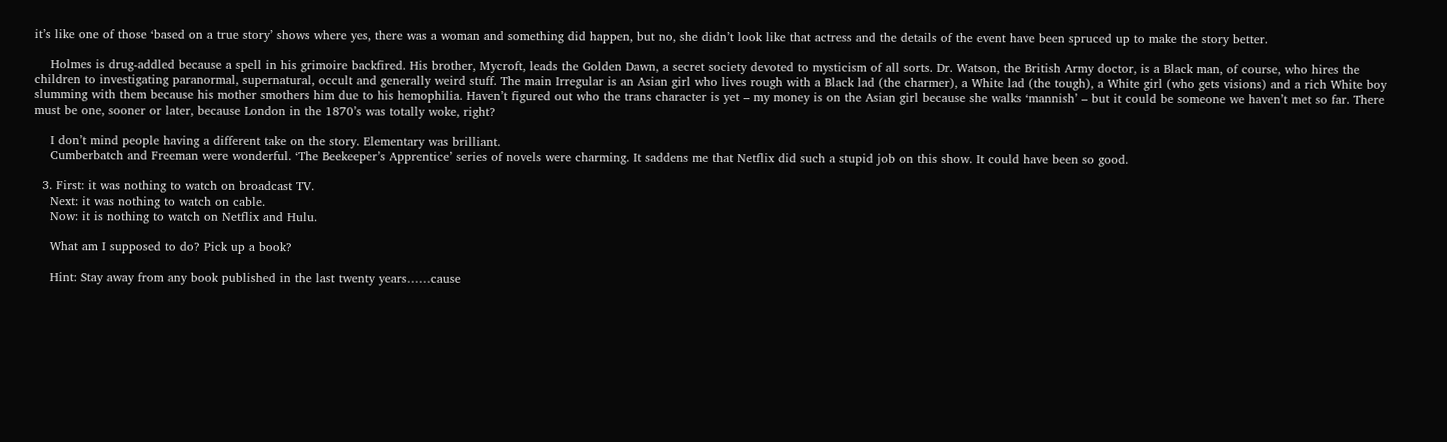it’s like one of those ‘based on a true story’ shows where yes, there was a woman and something did happen, but no, she didn’t look like that actress and the details of the event have been spruced up to make the story better.

    Holmes is drug-addled because a spell in his grimoire backfired. His brother, Mycroft, leads the Golden Dawn, a secret society devoted to mysticism of all sorts. Dr. Watson, the British Army doctor, is a Black man, of course, who hires the children to investigating paranormal, supernatural, occult and generally weird stuff. The main Irregular is an Asian girl who lives rough with a Black lad (the charmer), a White lad (the tough), a White girl (who gets visions) and a rich White boy slumming with them because his mother smothers him due to his hemophilia. Haven’t figured out who the trans character is yet – my money is on the Asian girl because she walks ‘mannish’ – but it could be someone we haven’t met so far. There must be one, sooner or later, because London in the 1870’s was totally woke, right?

    I don’t mind people having a different take on the story. Elementary was brilliant.
    Cumberbatch and Freeman were wonderful. ‘The Beekeeper’s Apprentice’ series of novels were charming. It saddens me that Netflix did such a stupid job on this show. It could have been so good.

  3. First: it was nothing to watch on broadcast TV.
    Next: it was nothing to watch on cable.
    Now: it is nothing to watch on Netflix and Hulu.

    What am I supposed to do? Pick up a book?

    Hint: Stay away from any book published in the last twenty years……cause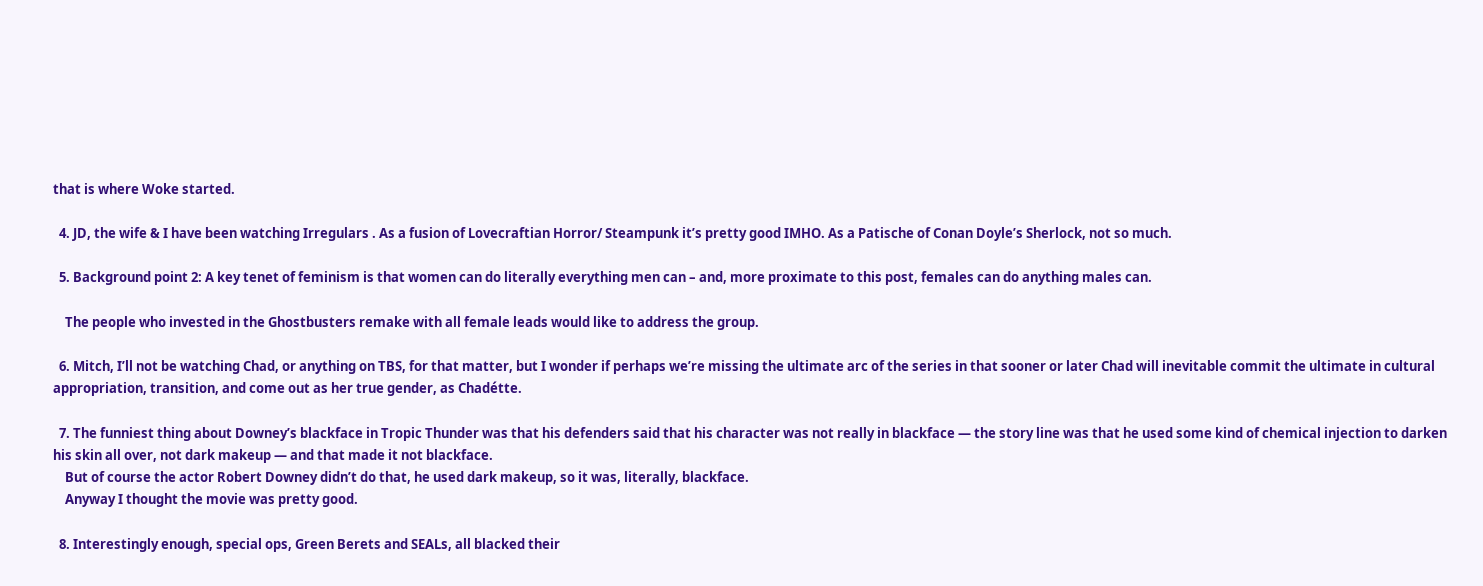that is where Woke started.

  4. JD, the wife & I have been watching Irregulars . As a fusion of Lovecraftian Horror/ Steampunk it’s pretty good IMHO. As a Patische of Conan Doyle’s Sherlock, not so much.

  5. Background point 2: A key tenet of feminism is that women can do literally everything men can – and, more proximate to this post, females can do anything males can.

    The people who invested in the Ghostbusters remake with all female leads would like to address the group.

  6. Mitch, I’ll not be watching Chad, or anything on TBS, for that matter, but I wonder if perhaps we’re missing the ultimate arc of the series in that sooner or later Chad will inevitable commit the ultimate in cultural appropriation, transition, and come out as her true gender, as Chadétte.

  7. The funniest thing about Downey’s blackface in Tropic Thunder was that his defenders said that his character was not really in blackface — the story line was that he used some kind of chemical injection to darken his skin all over, not dark makeup — and that made it not blackface.
    But of course the actor Robert Downey didn’t do that, he used dark makeup, so it was, literally, blackface.
    Anyway I thought the movie was pretty good.

  8. Interestingly enough, special ops, Green Berets and SEALs, all blacked their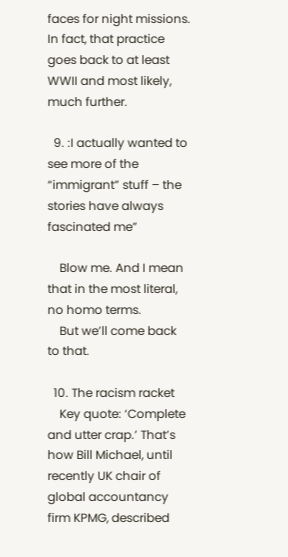faces for night missions. In fact, that practice goes back to at least WWII and most likely, much further.

  9. :I actually wanted to see more of the “immigrant” stuff – the stories have always fascinated me”

    Blow me. And I mean that in the most literal, no homo terms.
    But we’ll come back to that.

  10. The racism racket
    Key quote: ‘Complete and utter crap.’ That’s how Bill Michael, until recently UK chair of global accountancy firm KPMG, described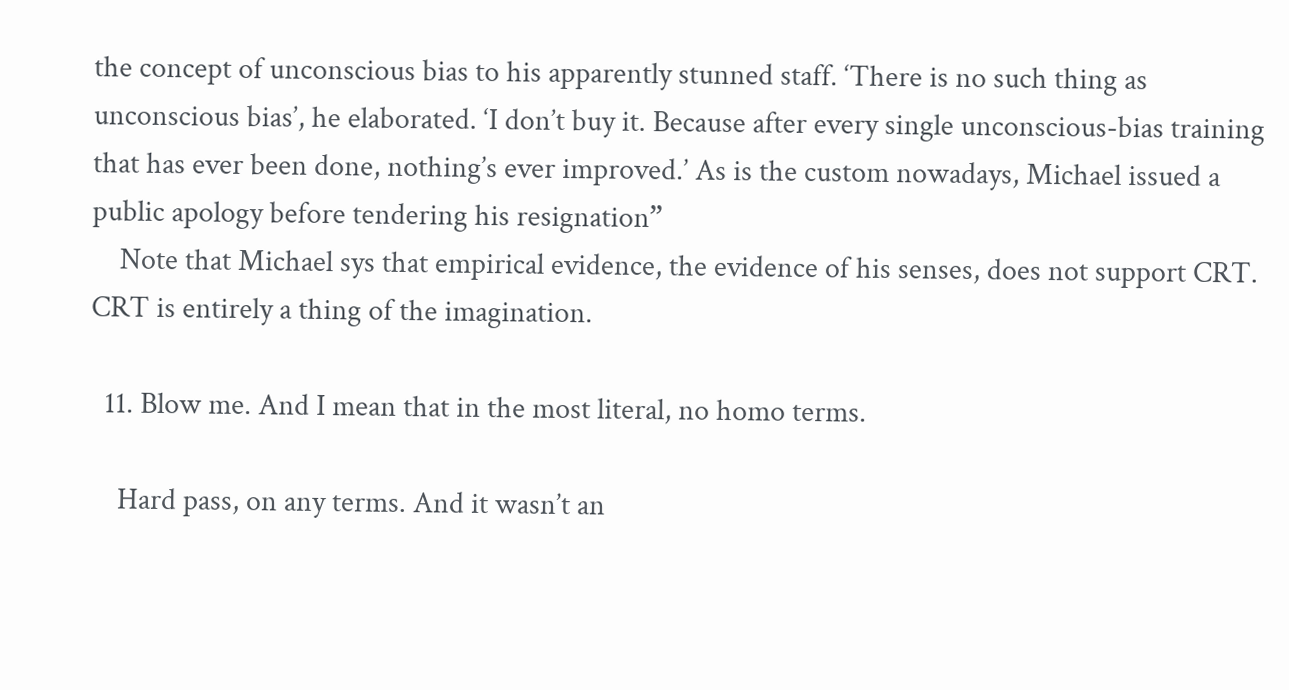the concept of unconscious bias to his apparently stunned staff. ‘There is no such thing as unconscious bias’, he elaborated. ‘I don’t buy it. Because after every single unconscious-bias training that has ever been done, nothing’s ever improved.’ As is the custom nowadays, Michael issued a public apology before tendering his resignation”
    Note that Michael sys that empirical evidence, the evidence of his senses, does not support CRT. CRT is entirely a thing of the imagination.

  11. Blow me. And I mean that in the most literal, no homo terms.

    Hard pass, on any terms. And it wasn’t an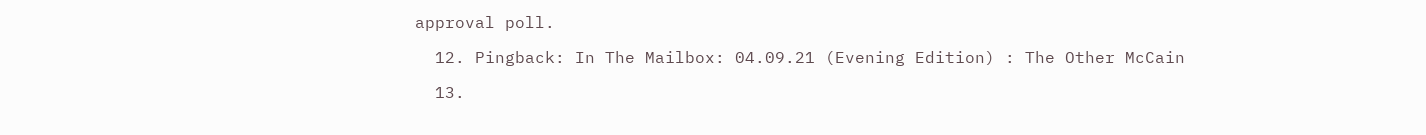approval poll.

  12. Pingback: In The Mailbox: 04.09.21 (Evening Edition) : The Other McCain

  13.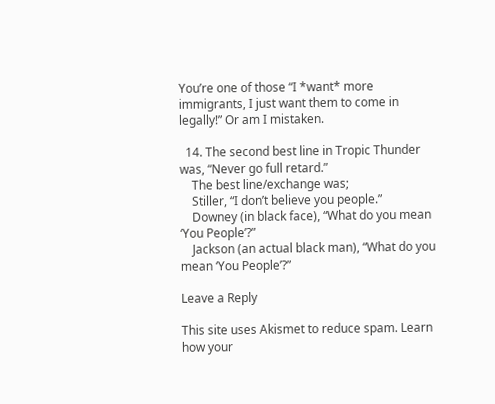You’re one of those “I *want* more immigrants, I just want them to come in legally!” Or am I mistaken.

  14. The second best line in Tropic Thunder was, “Never go full retard.”
    The best line/exchange was;
    Stiller, “I don’t believe you people.”
    Downey (in black face), “What do you mean ‘You People’?”
    Jackson (an actual black man), “What do you mean ‘You People’?”

Leave a Reply

This site uses Akismet to reduce spam. Learn how your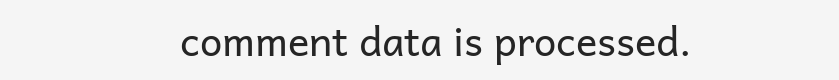comment data is processed.